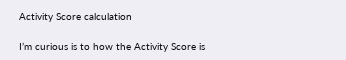Activity Score calculation

I’m curious is to how the Activity Score is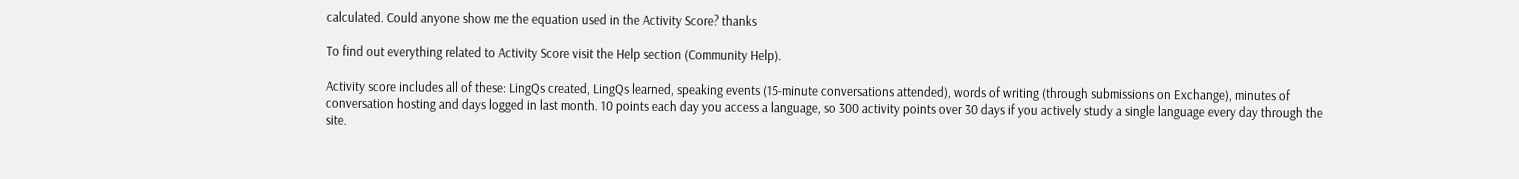calculated. Could anyone show me the equation used in the Activity Score? thanks

To find out everything related to Activity Score visit the Help section (Community Help).

Activity score includes all of these: LingQs created, LingQs learned, speaking events (15-minute conversations attended), words of writing (through submissions on Exchange), minutes of conversation hosting and days logged in last month. 10 points each day you access a language, so 300 activity points over 30 days if you actively study a single language every day through the site.